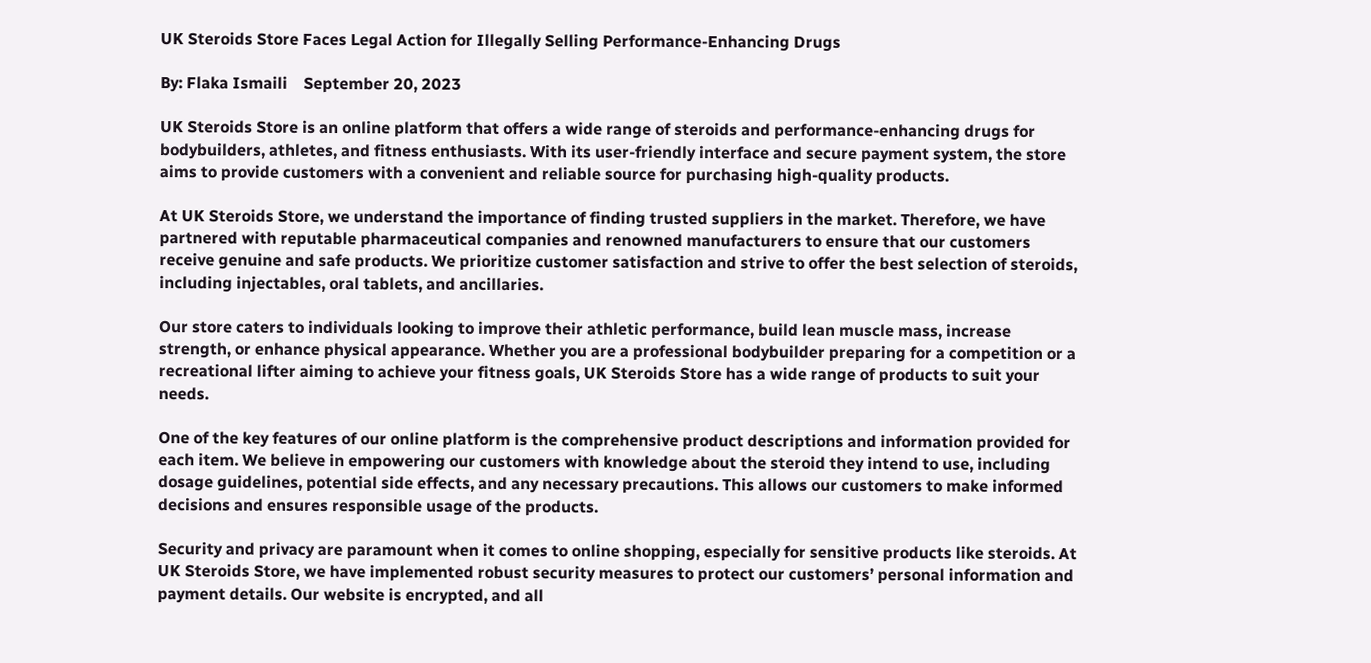UK Steroids Store Faces Legal Action for Illegally Selling Performance-Enhancing Drugs

By: Flaka Ismaili    September 20, 2023

UK Steroids Store is an online platform that offers a wide range of steroids and performance-enhancing drugs for bodybuilders, athletes, and fitness enthusiasts. With its user-friendly interface and secure payment system, the store aims to provide customers with a convenient and reliable source for purchasing high-quality products.

At UK Steroids Store, we understand the importance of finding trusted suppliers in the market. Therefore, we have partnered with reputable pharmaceutical companies and renowned manufacturers to ensure that our customers receive genuine and safe products. We prioritize customer satisfaction and strive to offer the best selection of steroids, including injectables, oral tablets, and ancillaries.

Our store caters to individuals looking to improve their athletic performance, build lean muscle mass, increase strength, or enhance physical appearance. Whether you are a professional bodybuilder preparing for a competition or a recreational lifter aiming to achieve your fitness goals, UK Steroids Store has a wide range of products to suit your needs.

One of the key features of our online platform is the comprehensive product descriptions and information provided for each item. We believe in empowering our customers with knowledge about the steroid they intend to use, including dosage guidelines, potential side effects, and any necessary precautions. This allows our customers to make informed decisions and ensures responsible usage of the products.

Security and privacy are paramount when it comes to online shopping, especially for sensitive products like steroids. At UK Steroids Store, we have implemented robust security measures to protect our customers’ personal information and payment details. Our website is encrypted, and all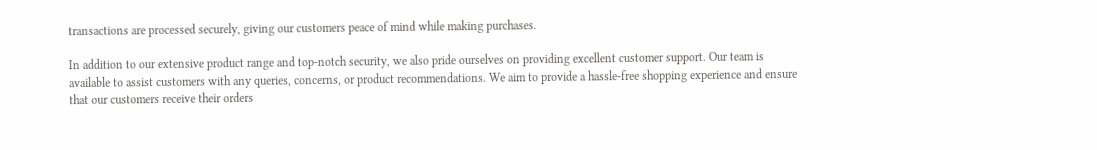transactions are processed securely, giving our customers peace of mind while making purchases.

In addition to our extensive product range and top-notch security, we also pride ourselves on providing excellent customer support. Our team is available to assist customers with any queries, concerns, or product recommendations. We aim to provide a hassle-free shopping experience and ensure that our customers receive their orders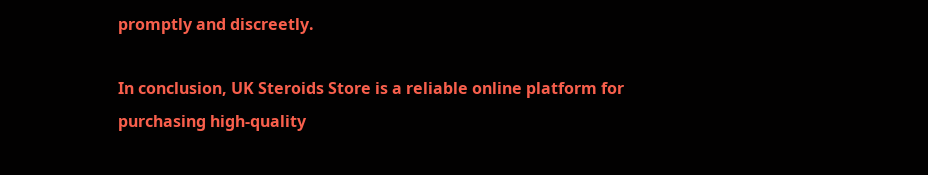promptly and discreetly.

In conclusion, UK Steroids Store is a reliable online platform for purchasing high-quality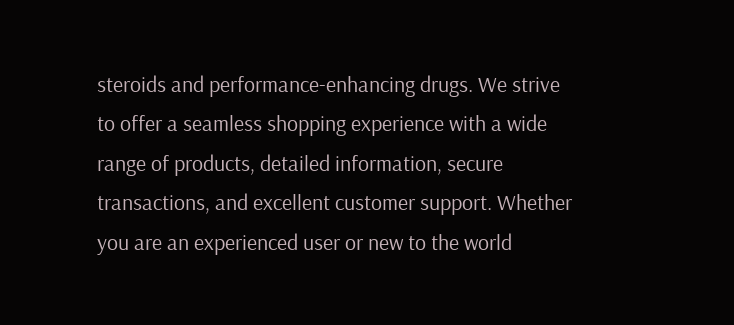steroids and performance-enhancing drugs. We strive to offer a seamless shopping experience with a wide range of products, detailed information, secure transactions, and excellent customer support. Whether you are an experienced user or new to the world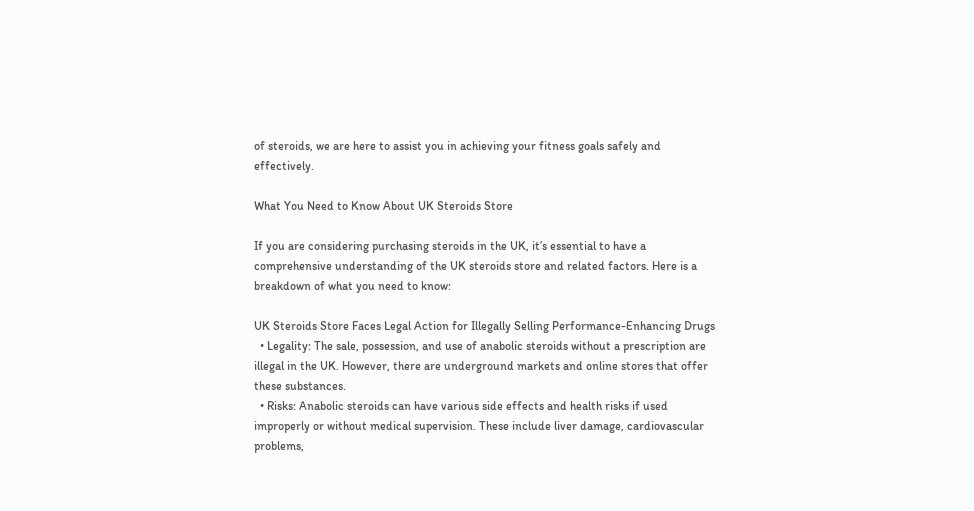of steroids, we are here to assist you in achieving your fitness goals safely and effectively.

What You Need to Know About UK Steroids Store

If you are considering purchasing steroids in the UK, it’s essential to have a comprehensive understanding of the UK steroids store and related factors. Here is a breakdown of what you need to know:

UK Steroids Store Faces Legal Action for Illegally Selling Performance-Enhancing Drugs
  • Legality: The sale, possession, and use of anabolic steroids without a prescription are illegal in the UK. However, there are underground markets and online stores that offer these substances.
  • Risks: Anabolic steroids can have various side effects and health risks if used improperly or without medical supervision. These include liver damage, cardiovascular problems,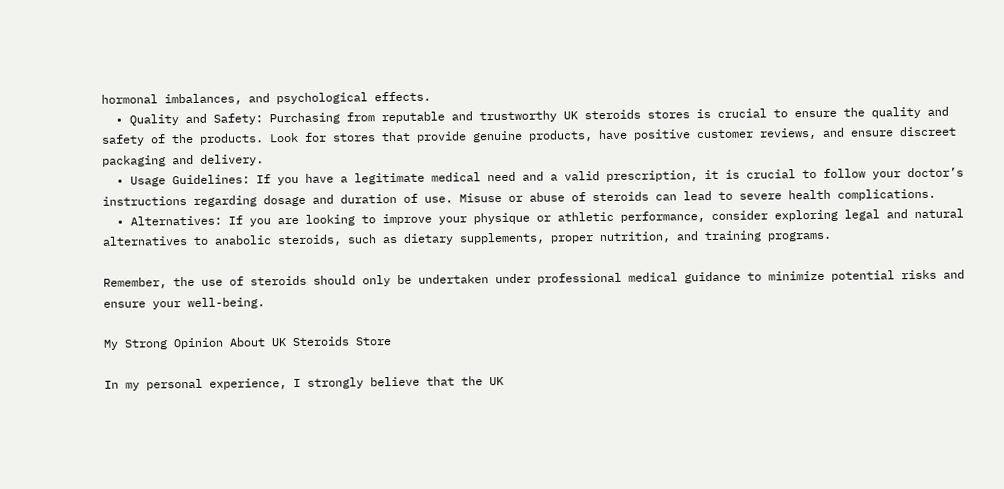hormonal imbalances, and psychological effects.
  • Quality and Safety: Purchasing from reputable and trustworthy UK steroids stores is crucial to ensure the quality and safety of the products. Look for stores that provide genuine products, have positive customer reviews, and ensure discreet packaging and delivery.
  • Usage Guidelines: If you have a legitimate medical need and a valid prescription, it is crucial to follow your doctor’s instructions regarding dosage and duration of use. Misuse or abuse of steroids can lead to severe health complications.
  • Alternatives: If you are looking to improve your physique or athletic performance, consider exploring legal and natural alternatives to anabolic steroids, such as dietary supplements, proper nutrition, and training programs.

Remember, the use of steroids should only be undertaken under professional medical guidance to minimize potential risks and ensure your well-being.

My Strong Opinion About UK Steroids Store

In my personal experience, I strongly believe that the UK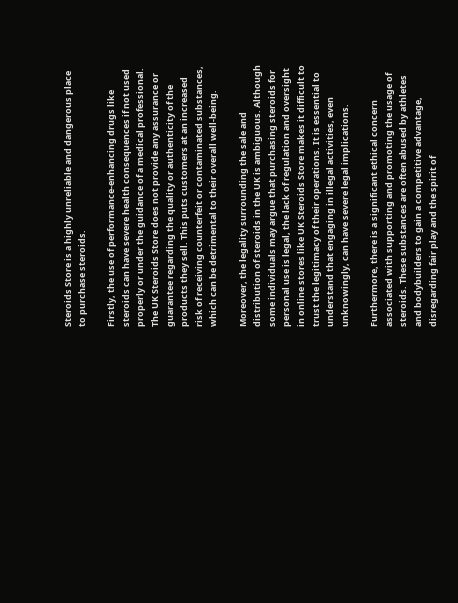Steroids Store is a highly unreliable and dangerous place to purchase steroids.

Firstly, the use of performance-enhancing drugs like steroids can have severe health consequences if not used properly or under the guidance of a medical professional. The UK Steroids Store does not provide any assurance or guarantee regarding the quality or authenticity of the products they sell. This puts customers at an increased risk of receiving counterfeit or contaminated substances, which can be detrimental to their overall well-being.

Moreover, the legality surrounding the sale and distribution of steroids in the UK is ambiguous. Although some individuals may argue that purchasing steroids for personal use is legal, the lack of regulation and oversight in online stores like UK Steroids Store makes it difficult to trust the legitimacy of their operations. It is essential to understand that engaging in illegal activities, even unknowingly, can have severe legal implications.

Furthermore, there is a significant ethical concern associated with supporting and promoting the usage of steroids. These substances are often abused by athletes and bodybuilders to gain a competitive advantage, disregarding fair play and the spirit of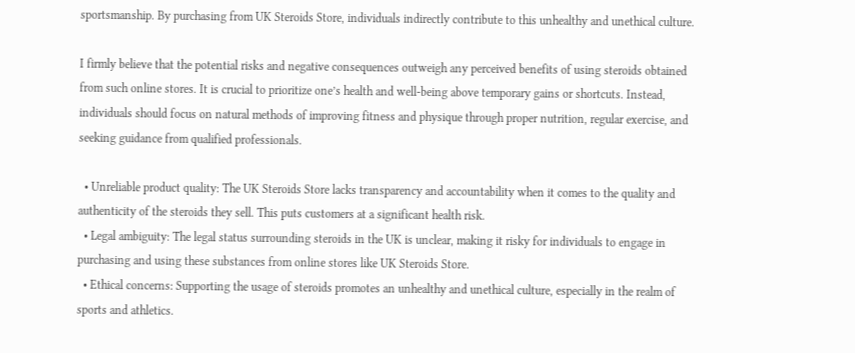sportsmanship. By purchasing from UK Steroids Store, individuals indirectly contribute to this unhealthy and unethical culture.

I firmly believe that the potential risks and negative consequences outweigh any perceived benefits of using steroids obtained from such online stores. It is crucial to prioritize one’s health and well-being above temporary gains or shortcuts. Instead, individuals should focus on natural methods of improving fitness and physique through proper nutrition, regular exercise, and seeking guidance from qualified professionals.

  • Unreliable product quality: The UK Steroids Store lacks transparency and accountability when it comes to the quality and authenticity of the steroids they sell. This puts customers at a significant health risk.
  • Legal ambiguity: The legal status surrounding steroids in the UK is unclear, making it risky for individuals to engage in purchasing and using these substances from online stores like UK Steroids Store.
  • Ethical concerns: Supporting the usage of steroids promotes an unhealthy and unethical culture, especially in the realm of sports and athletics.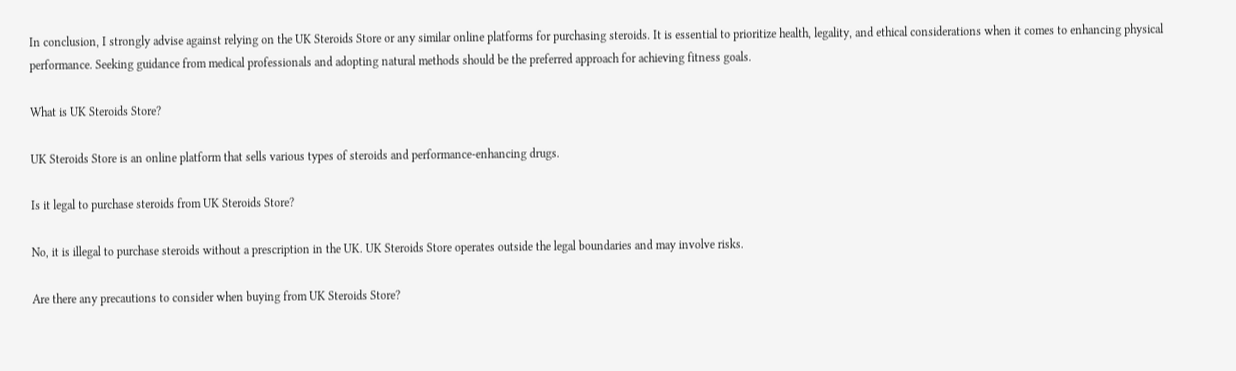In conclusion, I strongly advise against relying on the UK Steroids Store or any similar online platforms for purchasing steroids. It is essential to prioritize health, legality, and ethical considerations when it comes to enhancing physical performance. Seeking guidance from medical professionals and adopting natural methods should be the preferred approach for achieving fitness goals.

What is UK Steroids Store?

UK Steroids Store is an online platform that sells various types of steroids and performance-enhancing drugs.

Is it legal to purchase steroids from UK Steroids Store?

No, it is illegal to purchase steroids without a prescription in the UK. UK Steroids Store operates outside the legal boundaries and may involve risks.

Are there any precautions to consider when buying from UK Steroids Store?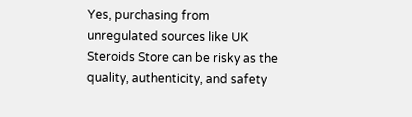Yes, purchasing from unregulated sources like UK Steroids Store can be risky as the quality, authenticity, and safety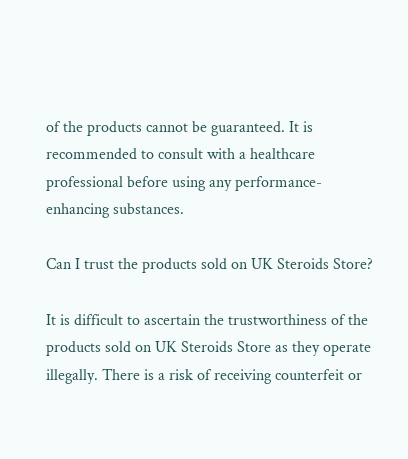of the products cannot be guaranteed. It is recommended to consult with a healthcare professional before using any performance-enhancing substances.

Can I trust the products sold on UK Steroids Store?

It is difficult to ascertain the trustworthiness of the products sold on UK Steroids Store as they operate illegally. There is a risk of receiving counterfeit or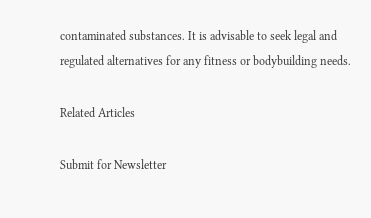contaminated substances. It is advisable to seek legal and regulated alternatives for any fitness or bodybuilding needs.

Related Articles

Submit for Newsletter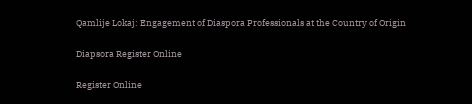Qamlije Lokaj: Engagement of Diaspora Professionals at the Country of Origin

Diapsora Register Online

Register Online